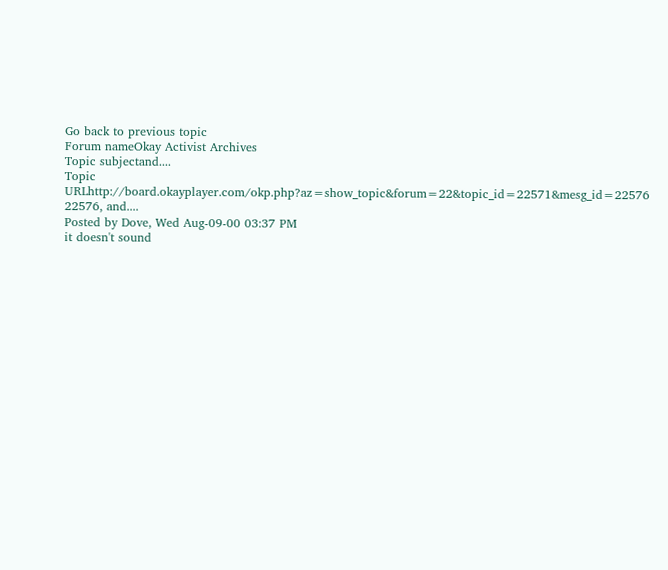Go back to previous topic
Forum nameOkay Activist Archives
Topic subjectand....
Topic URLhttp://board.okayplayer.com/okp.php?az=show_topic&forum=22&topic_id=22571&mesg_id=22576
22576, and....
Posted by Dove, Wed Aug-09-00 03:37 PM
it doesn't sound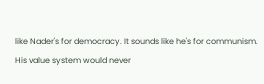like Nader's for democracy. It sounds like he's for communism.
His value system would never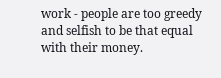work - people are too greedy and selfish to be that equal with their money.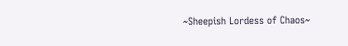~Sheepish Lordess of Chaos~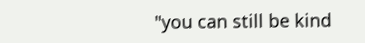"you can still be kind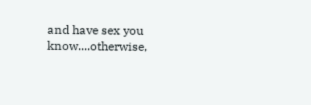and have sex you know....otherwise,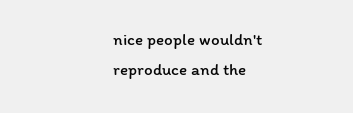nice people wouldn't reproduce and the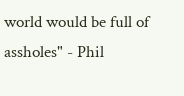world would be full of assholes" - Phil